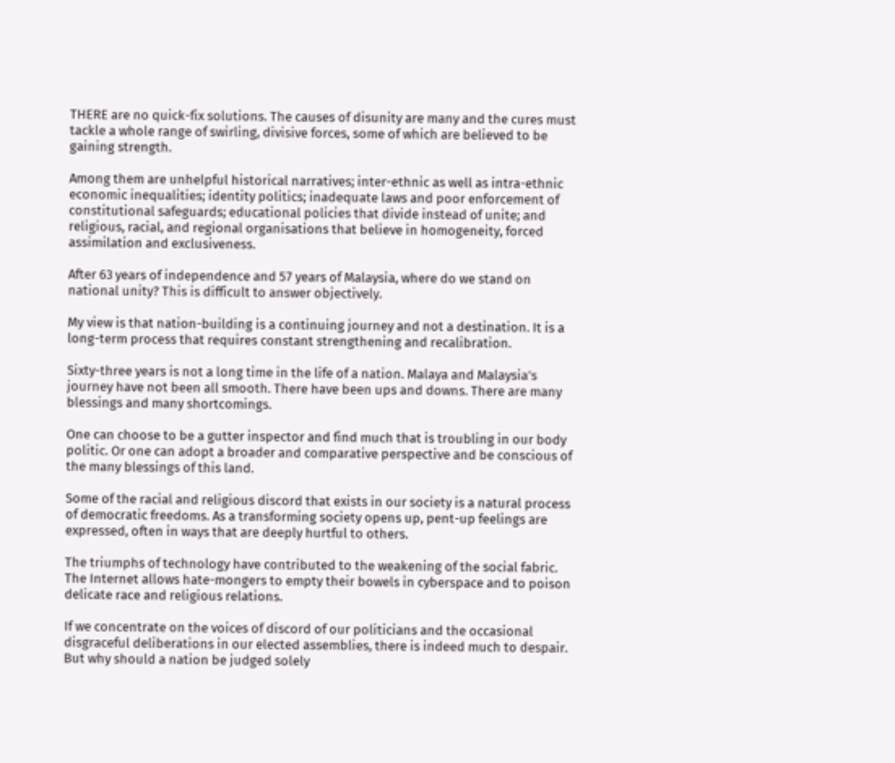THERE are no quick-fix solutions. The causes of disunity are many and the cures must tackle a whole range of swirling, divisive forces, some of which are believed to be gaining strength.

Among them are unhelpful historical narratives; inter-ethnic as well as intra-ethnic economic inequalities; identity politics; inadequate laws and poor enforcement of constitutional safeguards; educational policies that divide instead of unite; and religious, racial, and regional organisations that believe in homogeneity, forced assimilation and exclusiveness.

After 63 years of independence and 57 years of Malaysia, where do we stand on national unity? This is difficult to answer objectively.

My view is that nation-building is a continuing journey and not a destination. It is a long-term process that requires constant strengthening and recalibration.

Sixty-three years is not a long time in the life of a nation. Malaya and Malaysia’s journey have not been all smooth. There have been ups and downs. There are many blessings and many shortcomings.

One can choose to be a gutter inspector and find much that is troubling in our body politic. Or one can adopt a broader and comparative perspective and be conscious of the many blessings of this land.

Some of the racial and religious discord that exists in our society is a natural process of democratic freedoms. As a transforming society opens up, pent-up feelings are expressed, often in ways that are deeply hurtful to others.

The triumphs of technology have contributed to the weakening of the social fabric. The Internet allows hate-mongers to empty their bowels in cyberspace and to poison delicate race and religious relations.

If we concentrate on the voices of discord of our politicians and the occasional disgraceful deliberations in our elected assemblies, there is indeed much to despair. But why should a nation be judged solely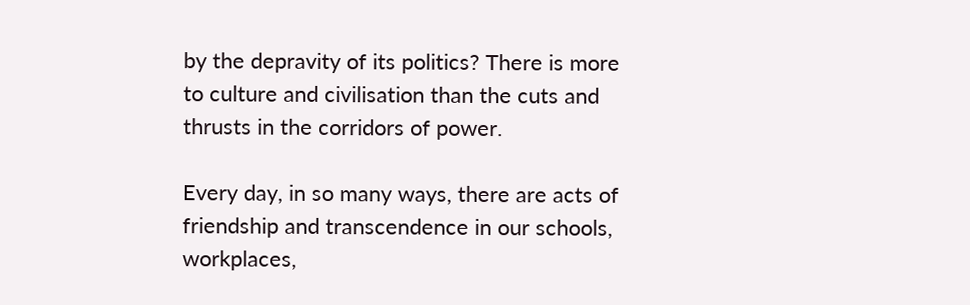by the depravity of its politics? There is more to culture and civilisation than the cuts and thrusts in the corridors of power.

Every day, in so many ways, there are acts of friendship and transcendence in our schools, workplaces,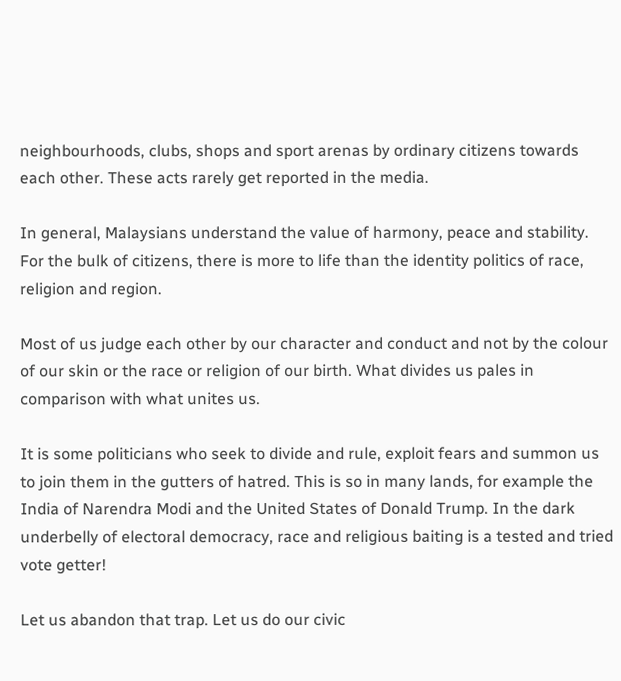neighbourhoods, clubs, shops and sport arenas by ordinary citizens towards each other. These acts rarely get reported in the media.

In general, Malaysians understand the value of harmony, peace and stability. For the bulk of citizens, there is more to life than the identity politics of race, religion and region.

Most of us judge each other by our character and conduct and not by the colour of our skin or the race or religion of our birth. What divides us pales in comparison with what unites us.

It is some politicians who seek to divide and rule, exploit fears and summon us to join them in the gutters of hatred. This is so in many lands, for example the India of Narendra Modi and the United States of Donald Trump. In the dark underbelly of electoral democracy, race and religious baiting is a tested and tried vote getter!

Let us abandon that trap. Let us do our civic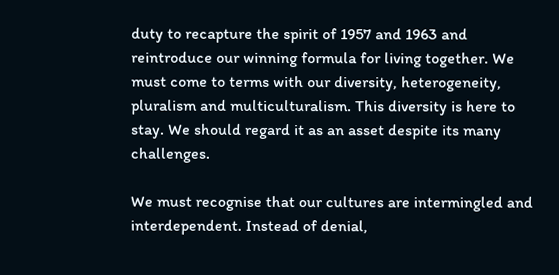duty to recapture the spirit of 1957 and 1963 and reintroduce our winning formula for living together. We must come to terms with our diversity, heterogeneity, pluralism and multiculturalism. This diversity is here to stay. We should regard it as an asset despite its many challenges.

We must recognise that our cultures are intermingled and interdependent. Instead of denial,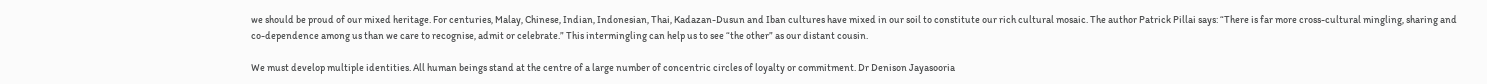we should be proud of our mixed heritage. For centuries, Malay, Chinese, Indian, Indonesian, Thai, Kadazan-Dusun and Iban cultures have mixed in our soil to constitute our rich cultural mosaic. The author Patrick Pillai says: “There is far more cross-cultural mingling, sharing and co-dependence among us than we care to recognise, admit or celebrate.” This intermingling can help us to see “the other” as our distant cousin.

We must develop multiple identities. All human beings stand at the centre of a large number of concentric circles of loyalty or commitment. Dr Denison Jayasooria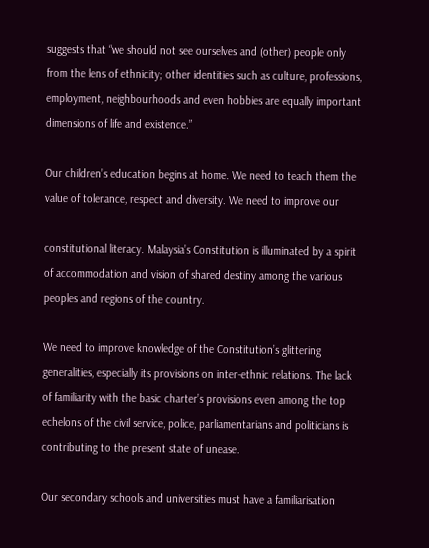suggests that “we should not see ourselves and (other) people only from the lens of ethnicity; other identities such as culture, professions, employment, neighbourhoods and even hobbies are equally important dimensions of life and existence.”

Our children’s education begins at home. We need to teach them the value of tolerance, respect and diversity. We need to improve our

constitutional literacy. Malaysia’s Constitution is illuminated by a spirit of accommodation and vision of shared destiny among the various peoples and regions of the country.

We need to improve knowledge of the Constitution’s glittering generalities, especially its provisions on inter-ethnic relations. The lack of familiarity with the basic charter’s provisions even among the top echelons of the civil service, police, parliamentarians and politicians is contributing to the present state of unease.

Our secondary schools and universities must have a familiarisation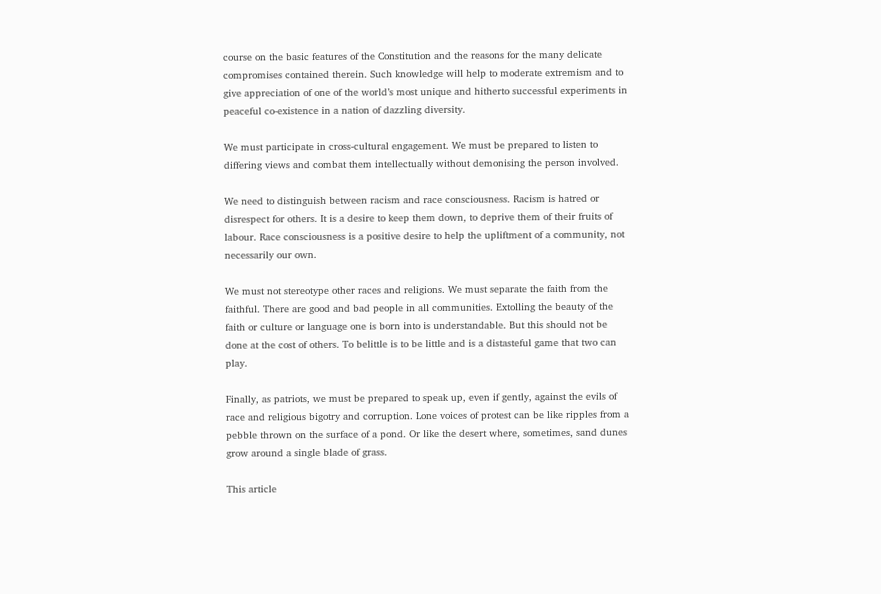course on the basic features of the Constitution and the reasons for the many delicate compromises contained therein. Such knowledge will help to moderate extremism and to give appreciation of one of the world’s most unique and hitherto successful experiments in peaceful co-existence in a nation of dazzling diversity.

We must participate in cross-cultural engagement. We must be prepared to listen to differing views and combat them intellectually without demonising the person involved.

We need to distinguish between racism and race consciousness. Racism is hatred or disrespect for others. It is a desire to keep them down, to deprive them of their fruits of labour. Race consciousness is a positive desire to help the upliftment of a community, not necessarily our own.

We must not stereotype other races and religions. We must separate the faith from the faithful. There are good and bad people in all communities. Extolling the beauty of the faith or culture or language one is born into is understandable. But this should not be done at the cost of others. To belittle is to be little and is a distasteful game that two can play.

Finally, as patriots, we must be prepared to speak up, even if gently, against the evils of race and religious bigotry and corruption. Lone voices of protest can be like ripples from a pebble thrown on the surface of a pond. Or like the desert where, sometimes, sand dunes grow around a single blade of grass.

This article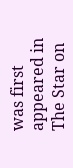was first appeared in The Star on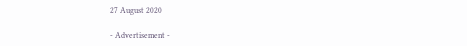27 August 2020

- Advertisement -